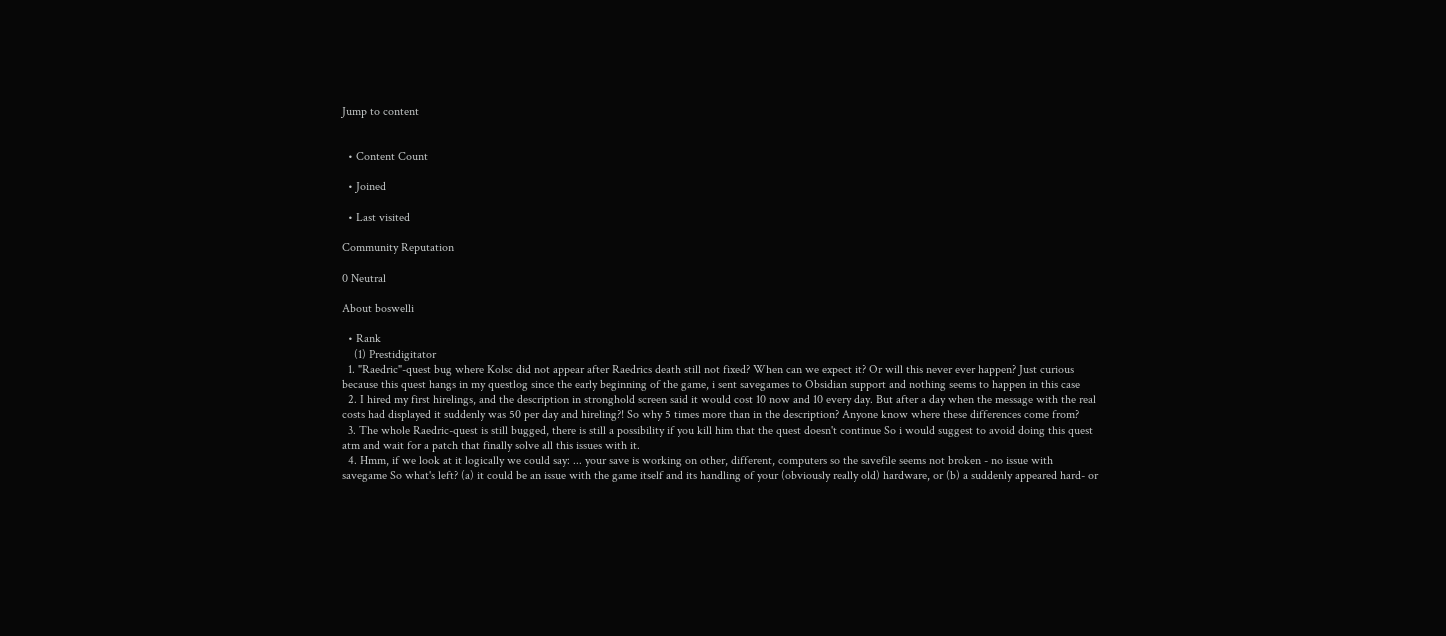Jump to content


  • Content Count

  • Joined

  • Last visited

Community Reputation

0 Neutral

About boswelli

  • Rank
    (1) Prestidigitator
  1. "Raedric"-quest bug where Kolsc did not appear after Raedrics death still not fixed? When can we expect it? Or will this never ever happen? Just curious because this quest hangs in my questlog since the early beginning of the game, i sent savegames to Obsidian support and nothing seems to happen in this case
  2. I hired my first hirelings, and the description in stronghold screen said it would cost 10 now and 10 every day. But after a day when the message with the real costs had displayed it suddenly was 50 per day and hireling?! So why 5 times more than in the description? Anyone know where these differences come from?
  3. The whole Raedric-quest is still bugged, there is still a possibility if you kill him that the quest doesn't continue So i would suggest to avoid doing this quest atm and wait for a patch that finally solve all this issues with it.
  4. Hmm, if we look at it logically we could say: ... your save is working on other, different, computers so the savefile seems not broken - no issue with savegame So what's left? (a) it could be an issue with the game itself and its handling of your (obviously really old) hardware, or (b) a suddenly appeared hard- or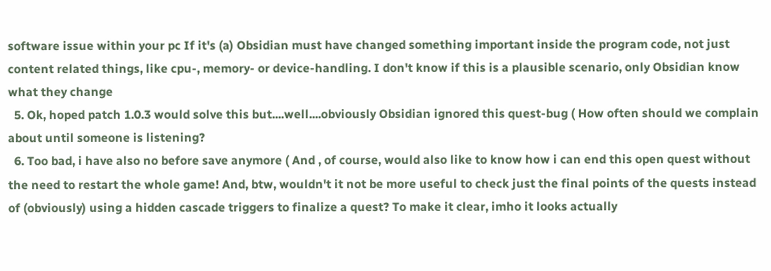software issue within your pc If it's (a) Obsidian must have changed something important inside the program code, not just content related things, like cpu-, memory- or device-handling. I don't know if this is a plausible scenario, only Obsidian know what they change
  5. Ok, hoped patch 1.0.3 would solve this but....well....obviously Obsidian ignored this quest-bug ( How often should we complain about until someone is listening?
  6. Too bad, i have also no before save anymore ( And , of course, would also like to know how i can end this open quest without the need to restart the whole game! And, btw, wouldn't it not be more useful to check just the final points of the quests instead of (obviously) using a hidden cascade triggers to finalize a quest? To make it clear, imho it looks actually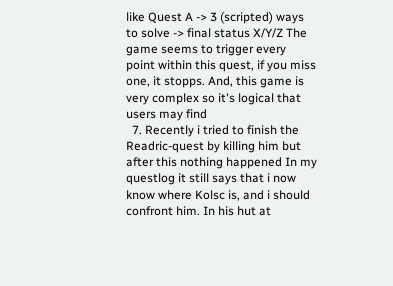like Quest A -> 3 (scripted) ways to solve -> final status X/Y/Z The game seems to trigger every point within this quest, if you miss one, it stopps. And, this game is very complex so it's logical that users may find
  7. Recently i tried to finish the Readric-quest by killing him but after this nothing happened In my questlog it still says that i now know where Kolsc is, and i should confront him. In his hut at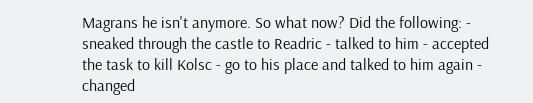Magrans he isn't anymore. So what now? Did the following: - sneaked through the castle to Readric - talked to him - accepted the task to kill Kolsc - go to his place and talked to him again - changed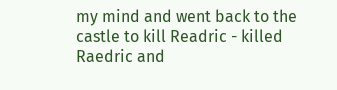my mind and went back to the castle to kill Readric - killed Raedric and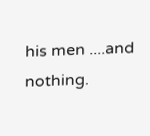his men ....and nothing.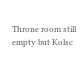Throne room still empty but Kolsc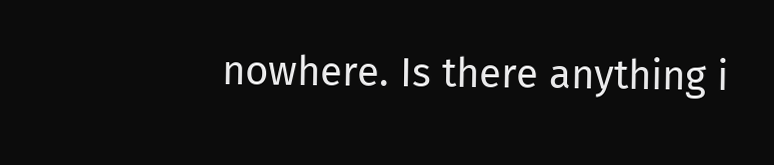nowhere. Is there anything i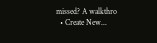missed? A walkthro
  • Create New...